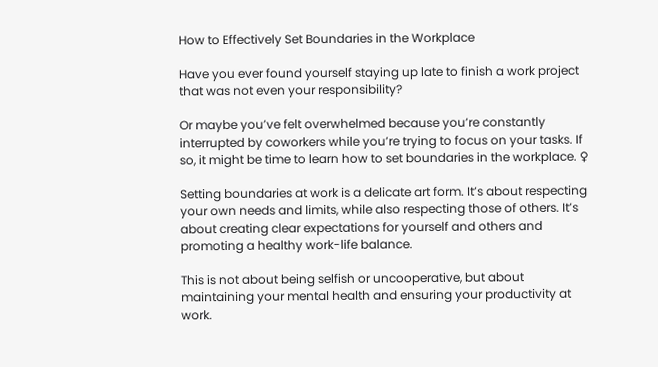How to Effectively Set Boundaries in the Workplace

Have you ever found yourself staying up late to finish a work project that was not even your responsibility?

Or maybe you’ve felt overwhelmed because you’re constantly interrupted by coworkers while you’re trying to focus on your tasks. If so, it might be time to learn how to set boundaries in the workplace. ♀

Setting boundaries at work is a delicate art form. It’s about respecting your own needs and limits, while also respecting those of others. It’s about creating clear expectations for yourself and others and promoting a healthy work-life balance.

This is not about being selfish or uncooperative, but about maintaining your mental health and ensuring your productivity at work.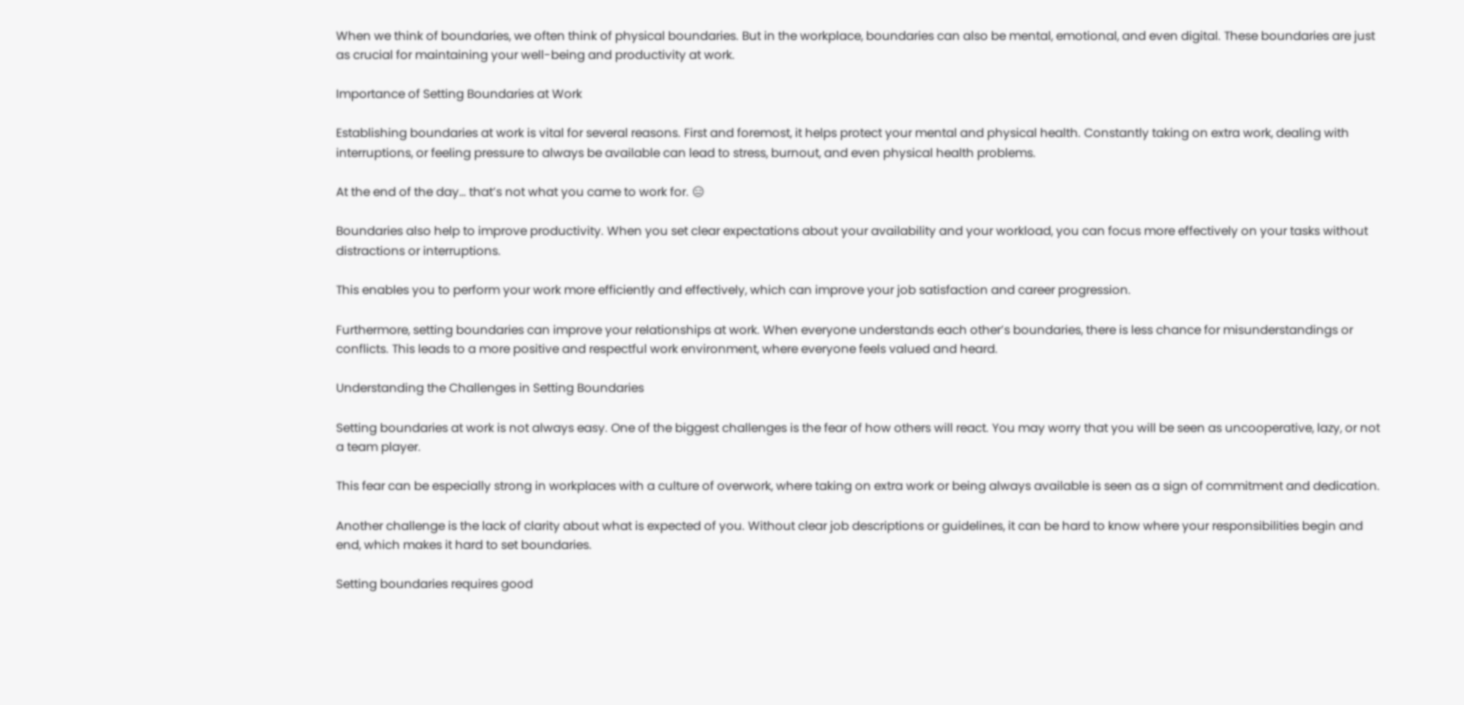When we think of boundaries, we often think of physical boundaries. But in the workplace, boundaries can also be mental, emotional, and even digital. These boundaries are just as crucial for maintaining your well-being and productivity at work.

Importance of Setting Boundaries at Work

Establishing boundaries at work is vital for several reasons. First and foremost, it helps protect your mental and physical health. Constantly taking on extra work, dealing with interruptions, or feeling pressure to always be available can lead to stress, burnout, and even physical health problems.

At the end of the day… that’s not what you came to work for. 😑

Boundaries also help to improve productivity. When you set clear expectations about your availability and your workload, you can focus more effectively on your tasks without distractions or interruptions.

This enables you to perform your work more efficiently and effectively, which can improve your job satisfaction and career progression.

Furthermore, setting boundaries can improve your relationships at work. When everyone understands each other’s boundaries, there is less chance for misunderstandings or conflicts. This leads to a more positive and respectful work environment, where everyone feels valued and heard.

Understanding the Challenges in Setting Boundaries

Setting boundaries at work is not always easy. One of the biggest challenges is the fear of how others will react. You may worry that you will be seen as uncooperative, lazy, or not a team player.

This fear can be especially strong in workplaces with a culture of overwork, where taking on extra work or being always available is seen as a sign of commitment and dedication.

Another challenge is the lack of clarity about what is expected of you. Without clear job descriptions or guidelines, it can be hard to know where your responsibilities begin and end, which makes it hard to set boundaries.

Setting boundaries requires good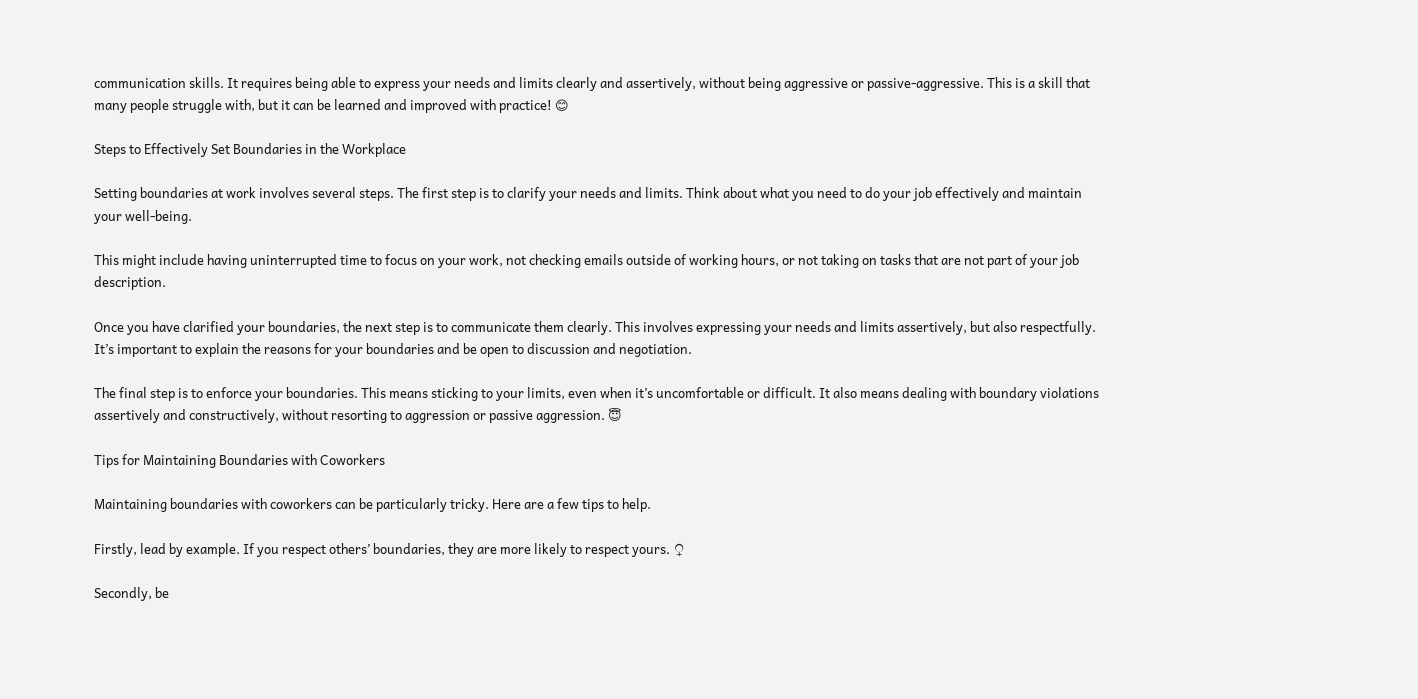communication skills. It requires being able to express your needs and limits clearly and assertively, without being aggressive or passive-aggressive. This is a skill that many people struggle with, but it can be learned and improved with practice! 😊

Steps to Effectively Set Boundaries in the Workplace

Setting boundaries at work involves several steps. The first step is to clarify your needs and limits. Think about what you need to do your job effectively and maintain your well-being.

This might include having uninterrupted time to focus on your work, not checking emails outside of working hours, or not taking on tasks that are not part of your job description.

Once you have clarified your boundaries, the next step is to communicate them clearly. This involves expressing your needs and limits assertively, but also respectfully. It’s important to explain the reasons for your boundaries and be open to discussion and negotiation.

The final step is to enforce your boundaries. This means sticking to your limits, even when it’s uncomfortable or difficult. It also means dealing with boundary violations assertively and constructively, without resorting to aggression or passive aggression. 😇

Tips for Maintaining Boundaries with Coworkers

Maintaining boundaries with coworkers can be particularly tricky. Here are a few tips to help.

Firstly, lead by example. If you respect others’ boundaries, they are more likely to respect yours. ♀

Secondly, be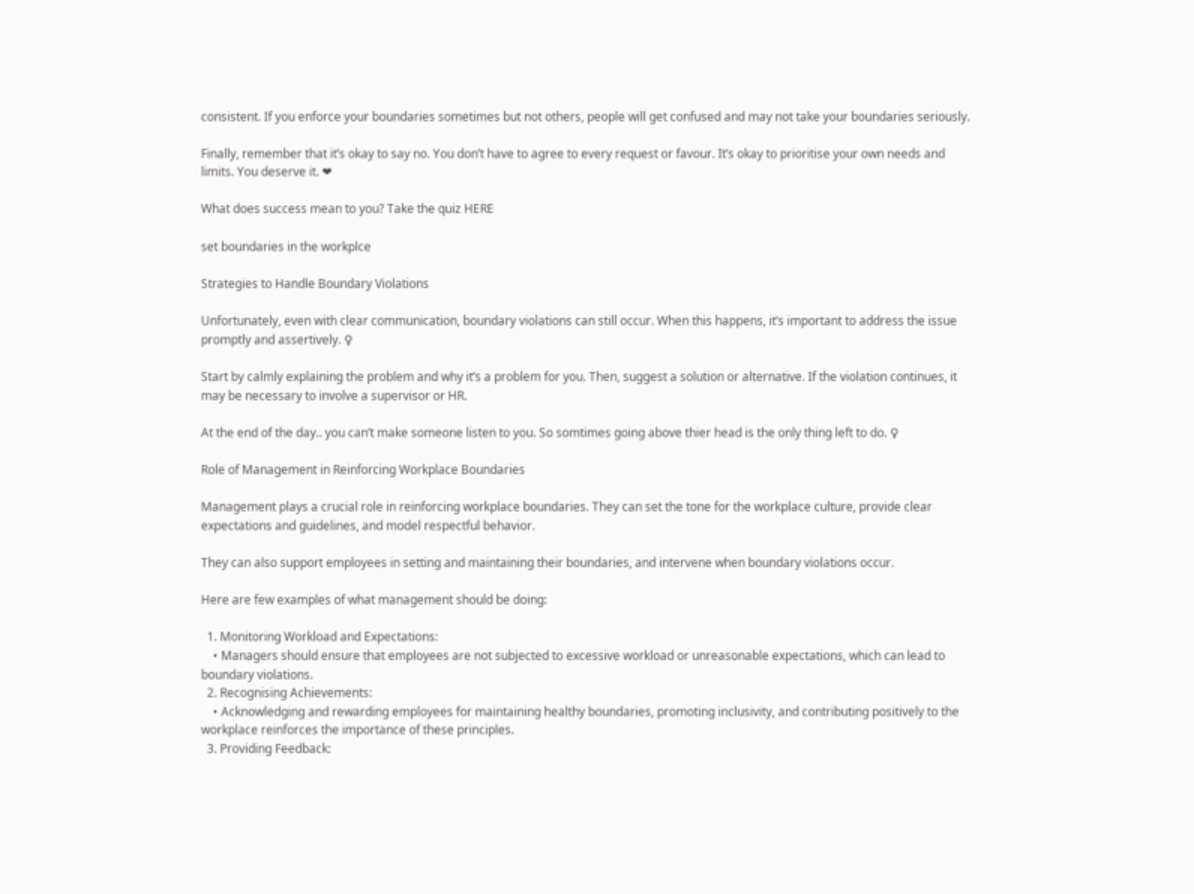consistent. If you enforce your boundaries sometimes but not others, people will get confused and may not take your boundaries seriously.

Finally, remember that it’s okay to say no. You don’t have to agree to every request or favour. It’s okay to prioritise your own needs and limits. You deserve it. ❤

What does success mean to you? Take the quiz HERE

set boundaries in the workplce

Strategies to Handle Boundary Violations

Unfortunately, even with clear communication, boundary violations can still occur. When this happens, it’s important to address the issue promptly and assertively. ♀

Start by calmly explaining the problem and why it’s a problem for you. Then, suggest a solution or alternative. If the violation continues, it may be necessary to involve a supervisor or HR.

At the end of the day.. you can’t make someone listen to you. So somtimes going above thier head is the only thing left to do. ♀

Role of Management in Reinforcing Workplace Boundaries

Management plays a crucial role in reinforcing workplace boundaries. They can set the tone for the workplace culture, provide clear expectations and guidelines, and model respectful behavior.

They can also support employees in setting and maintaining their boundaries, and intervene when boundary violations occur.

Here are few examples of what management should be doing:

  1. Monitoring Workload and Expectations:
    • Managers should ensure that employees are not subjected to excessive workload or unreasonable expectations, which can lead to boundary violations.
  2. Recognising Achievements:
    • Acknowledging and rewarding employees for maintaining healthy boundaries, promoting inclusivity, and contributing positively to the workplace reinforces the importance of these principles.
  3. Providing Feedback: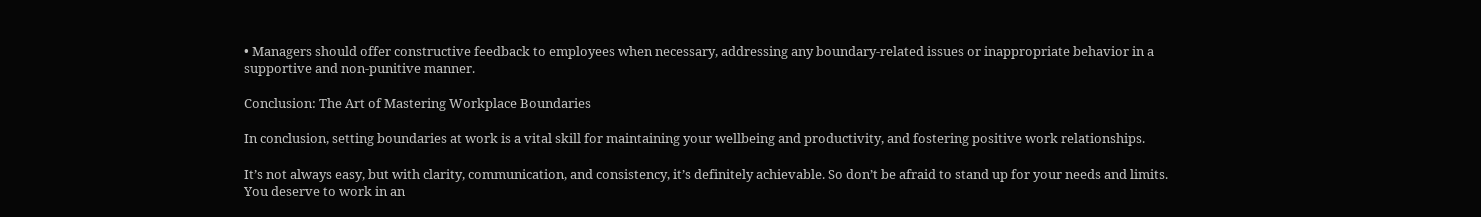• Managers should offer constructive feedback to employees when necessary, addressing any boundary-related issues or inappropriate behavior in a supportive and non-punitive manner.

Conclusion: The Art of Mastering Workplace Boundaries

In conclusion, setting boundaries at work is a vital skill for maintaining your wellbeing and productivity, and fostering positive work relationships.

It’s not always easy, but with clarity, communication, and consistency, it’s definitely achievable. So don’t be afraid to stand up for your needs and limits. You deserve to work in an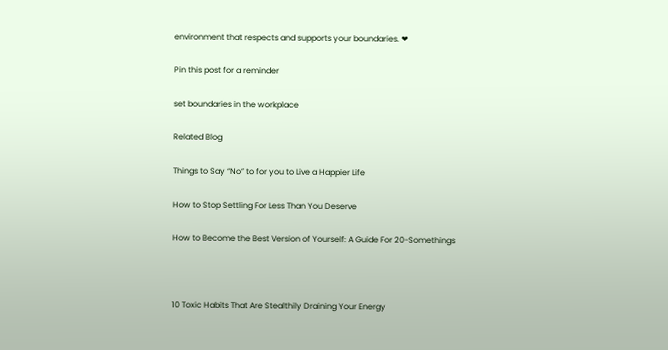environment that respects and supports your boundaries. ❤

Pin this post for a reminder

set boundaries in the workplace

Related Blog

Things to Say “No” to for you to Live a Happier Life

How to Stop Settling For Less Than You Deserve

How to Become the Best Version of Yourself: A Guide For 20-Somethings



10 Toxic Habits That Are Stealthily Draining Your Energy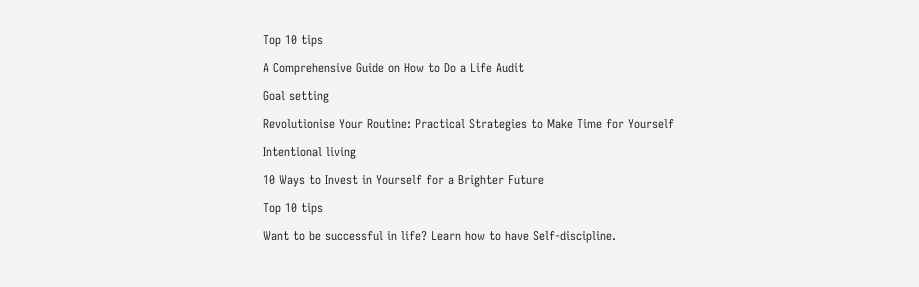Top 10 tips

A Comprehensive Guide on How to Do a Life Audit

Goal setting

Revolutionise Your Routine: Practical Strategies to Make Time for Yourself

Intentional living

10 Ways to Invest in Yourself for a Brighter Future

Top 10 tips

Want to be successful in life? Learn how to have Self-discipline.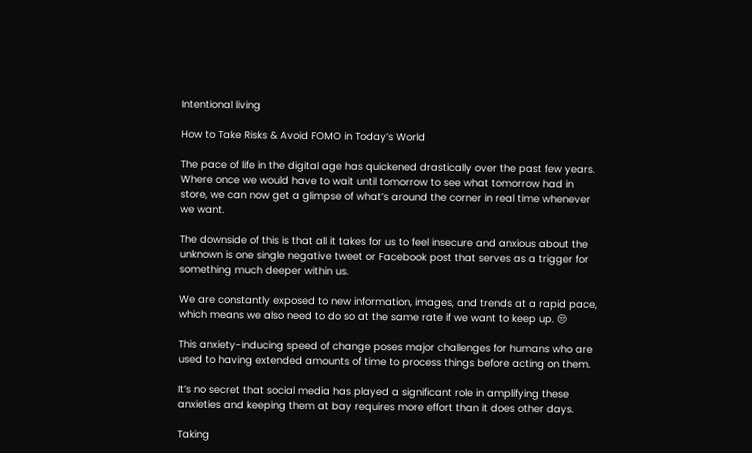Intentional living

How to Take Risks & Avoid FOMO in Today’s World

The pace of life in the digital age has quickened drastically over the past few years. Where once we would have to wait until tomorrow to see what tomorrow had in store, we can now get a glimpse of what’s around the corner in real time whenever we want.

The downside of this is that all it takes for us to feel insecure and anxious about the unknown is one single negative tweet or Facebook post that serves as a trigger for something much deeper within us.

We are constantly exposed to new information, images, and trends at a rapid pace, which means we also need to do so at the same rate if we want to keep up. 😒

This anxiety-inducing speed of change poses major challenges for humans who are used to having extended amounts of time to process things before acting on them.

It’s no secret that social media has played a significant role in amplifying these anxieties and keeping them at bay requires more effort than it does other days.

Taking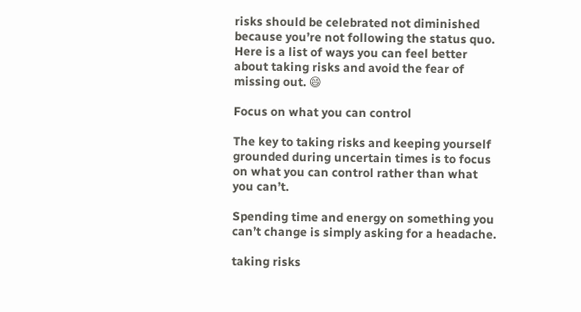risks should be celebrated not diminished because you’re not following the status quo. Here is a list of ways you can feel better about taking risks and avoid the fear of missing out. 😄

Focus on what you can control

The key to taking risks and keeping yourself grounded during uncertain times is to focus on what you can control rather than what you can’t.

Spending time and energy on something you can’t change is simply asking for a headache.

taking risks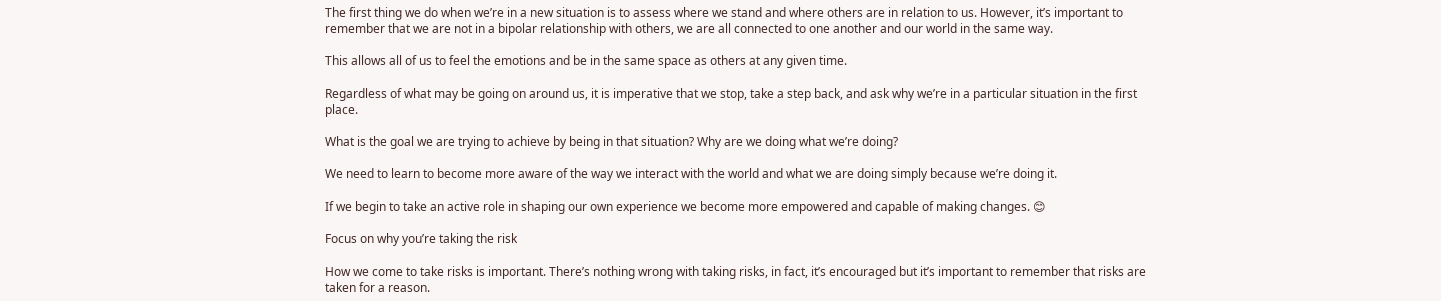The first thing we do when we’re in a new situation is to assess where we stand and where others are in relation to us. However, it’s important to remember that we are not in a bipolar relationship with others, we are all connected to one another and our world in the same way.

This allows all of us to feel the emotions and be in the same space as others at any given time.

Regardless of what may be going on around us, it is imperative that we stop, take a step back, and ask why we’re in a particular situation in the first place.

What is the goal we are trying to achieve by being in that situation? Why are we doing what we’re doing?

We need to learn to become more aware of the way we interact with the world and what we are doing simply because we’re doing it.

If we begin to take an active role in shaping our own experience we become more empowered and capable of making changes. 😊

Focus on why you’re taking the risk

How we come to take risks is important. There’s nothing wrong with taking risks, in fact, it’s encouraged but it’s important to remember that risks are taken for a reason.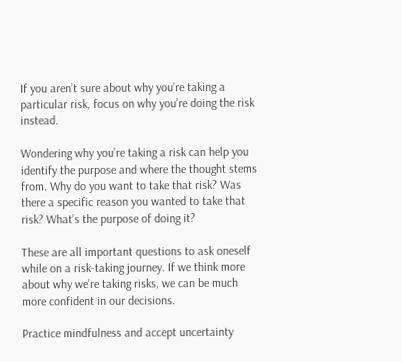If you aren’t sure about why you’re taking a particular risk, focus on why you’re doing the risk instead.

Wondering why you’re taking a risk can help you identify the purpose and where the thought stems from. Why do you want to take that risk? Was there a specific reason you wanted to take that risk? What’s the purpose of doing it?

These are all important questions to ask oneself while on a risk-taking journey. If we think more about why we’re taking risks, we can be much more confident in our decisions.

Practice mindfulness and accept uncertainty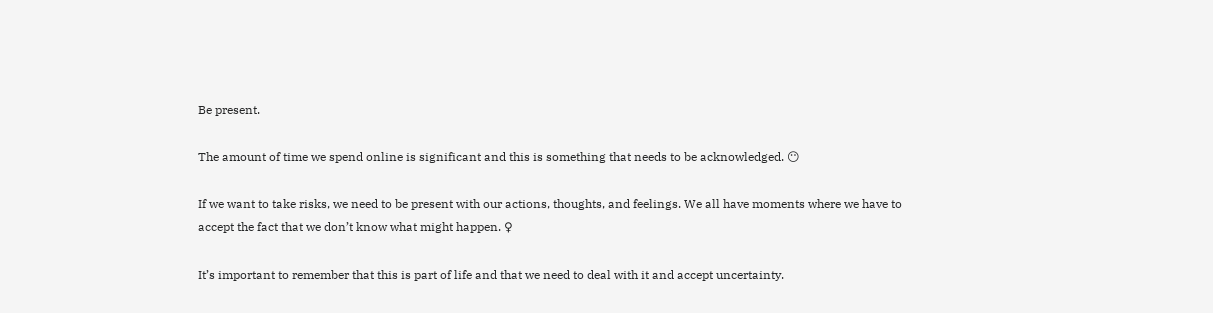Be present.

The amount of time we spend online is significant and this is something that needs to be acknowledged. 😶

If we want to take risks, we need to be present with our actions, thoughts, and feelings. We all have moments where we have to accept the fact that we don’t know what might happen. ♀

It’s important to remember that this is part of life and that we need to deal with it and accept uncertainty.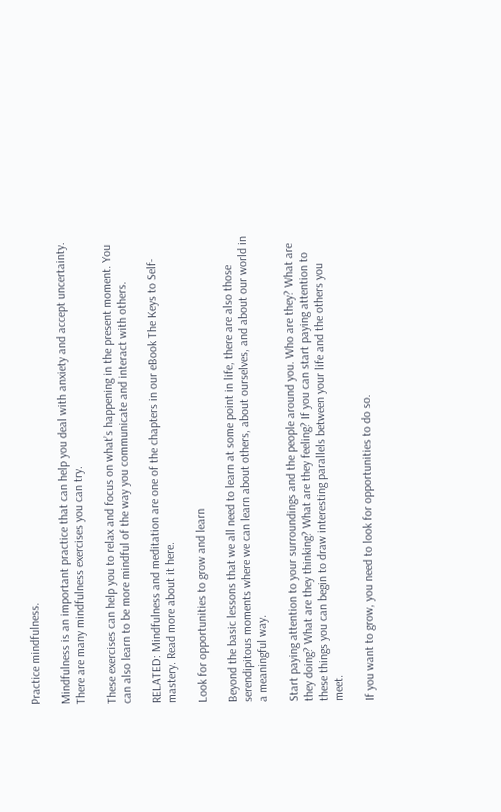Practice mindfulness.

Mindfulness is an important practice that can help you deal with anxiety and accept uncertainty. There are many mindfulness exercises you can try.

These exercises can help you to relax and focus on what’s happening in the present moment. You can also learn to be more mindful of the way you communicate and interact with others.

RELATED: Mindfulness and meditation are one of the chapters in our eBook The Keys to Self-mastery. Read more about it here.

Look for opportunities to grow and learn

Beyond the basic lessons that we all need to learn at some point in life, there are also those serendipitous moments where we can learn about others, about ourselves, and about our world in a meaningful way.

Start paying attention to your surroundings and the people around you. Who are they? What are they doing? What are they thinking? What are they feeling? If you can start paying attention to these things you can begin to draw interesting parallels between your life and the others you meet.

If you want to grow, you need to look for opportunities to do so.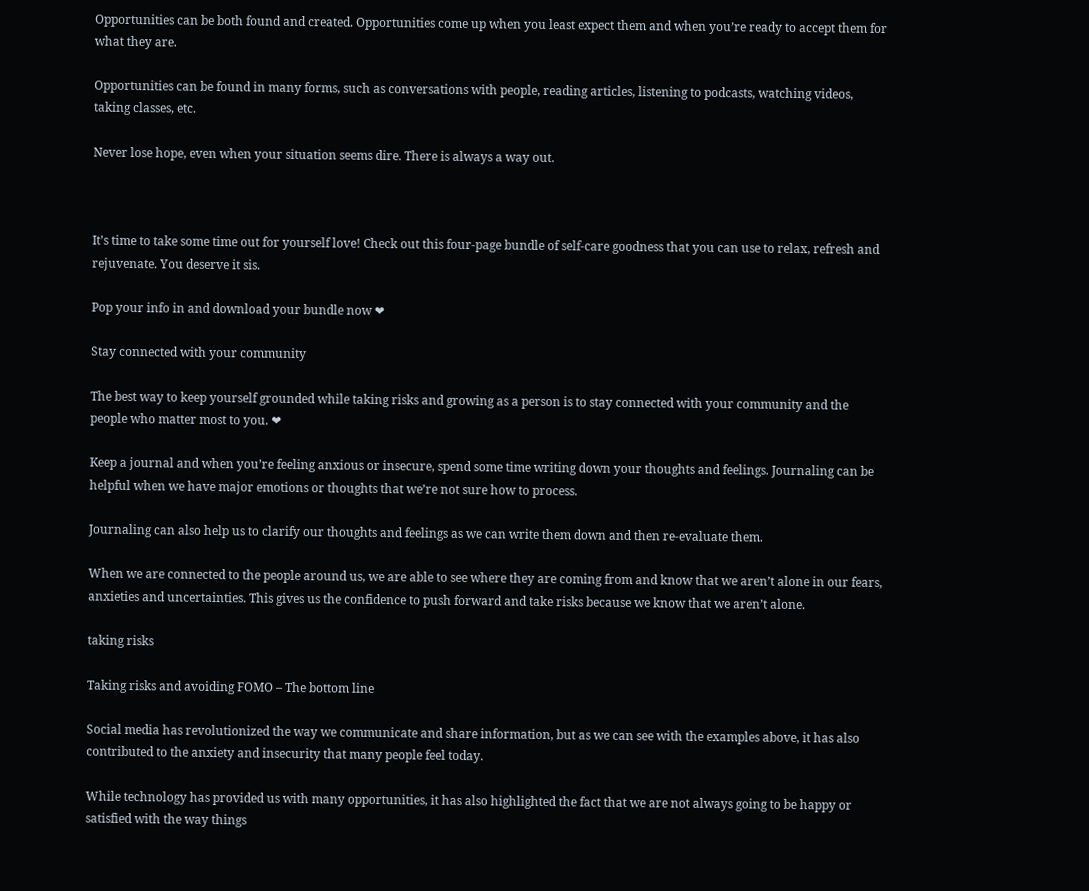Opportunities can be both found and created. Opportunities come up when you least expect them and when you’re ready to accept them for what they are.

Opportunities can be found in many forms, such as conversations with people, reading articles, listening to podcasts, watching videos, taking classes, etc.

Never lose hope, even when your situation seems dire. There is always a way out.



It’s time to take some time out for yourself love! Check out this four-page bundle of self-care goodness that you can use to relax, refresh and rejuvenate. You deserve it sis.

Pop your info in and download your bundle now ❤

Stay connected with your community

The best way to keep yourself grounded while taking risks and growing as a person is to stay connected with your community and the people who matter most to you. ❤

Keep a journal and when you’re feeling anxious or insecure, spend some time writing down your thoughts and feelings. Journaling can be helpful when we have major emotions or thoughts that we’re not sure how to process.

Journaling can also help us to clarify our thoughts and feelings as we can write them down and then re-evaluate them.

When we are connected to the people around us, we are able to see where they are coming from and know that we aren’t alone in our fears, anxieties and uncertainties. This gives us the confidence to push forward and take risks because we know that we aren’t alone.

taking risks

Taking risks and avoiding FOMO – The bottom line

Social media has revolutionized the way we communicate and share information, but as we can see with the examples above, it has also contributed to the anxiety and insecurity that many people feel today.

While technology has provided us with many opportunities, it has also highlighted the fact that we are not always going to be happy or satisfied with the way things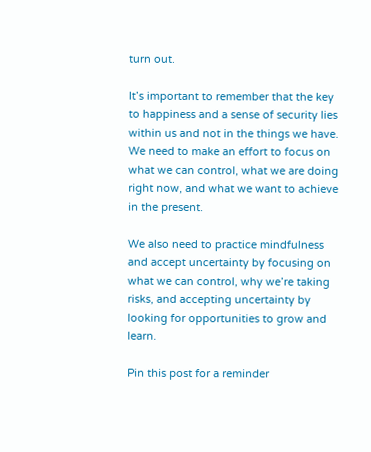turn out.

It’s important to remember that the key to happiness and a sense of security lies within us and not in the things we have. We need to make an effort to focus on what we can control, what we are doing right now, and what we want to achieve in the present.

We also need to practice mindfulness and accept uncertainty by focusing on what we can control, why we’re taking risks, and accepting uncertainty by looking for opportunities to grow and learn.

Pin this post for a reminder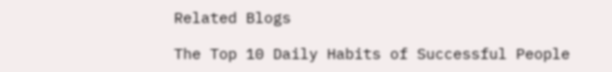Related Blogs

The Top 10 Daily Habits of Successful People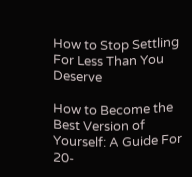How to Stop Settling For Less Than You Deserve

How to Become the Best Version of Yourself: A Guide For 20-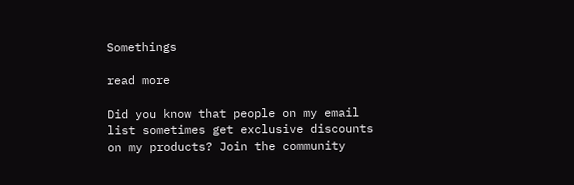Somethings

read more

Did you know that people on my email list sometimes get exclusive discounts on my products? Join the community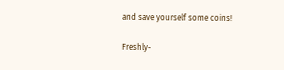and save yourself some coins!

Freshly-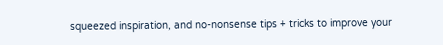squeezed inspiration, and no-nonsense tips + tricks to improve your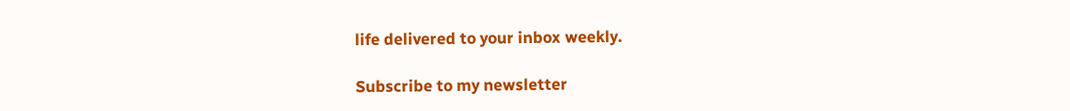life delivered to your inbox weekly.

Subscribe to my newsletter